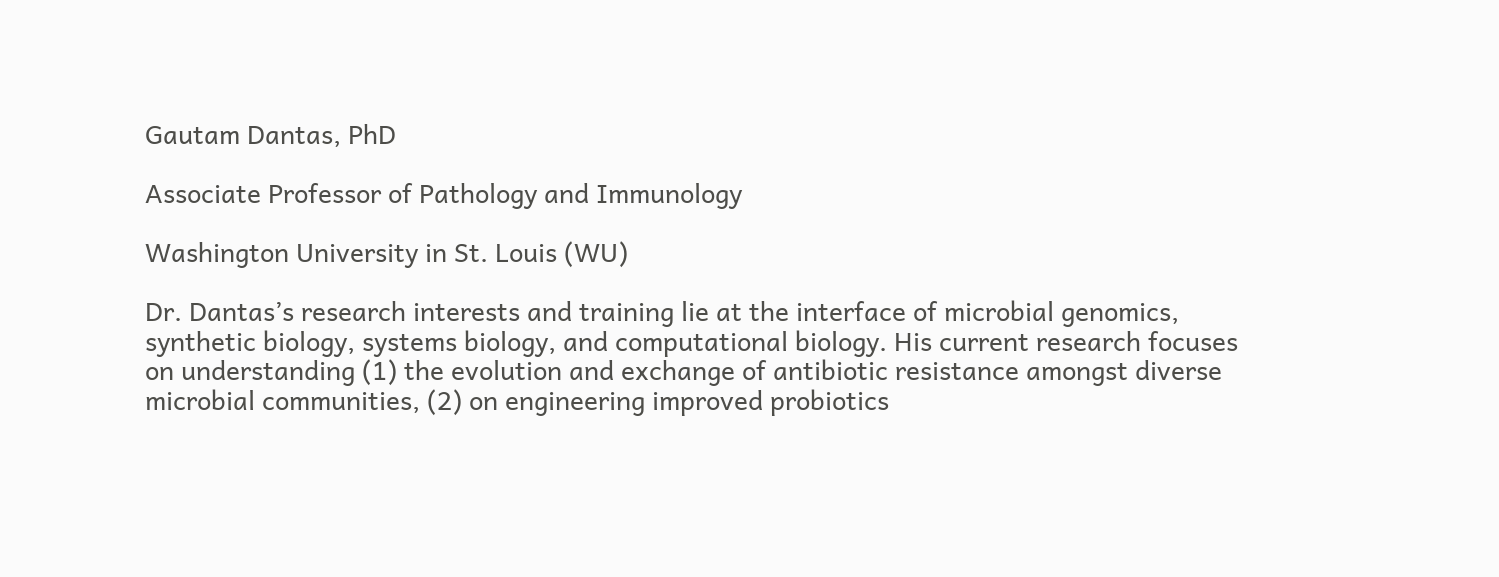Gautam Dantas, PhD

Associate Professor of Pathology and Immunology

Washington University in St. Louis (WU)

Dr. Dantas’s research interests and training lie at the interface of microbial genomics, synthetic biology, systems biology, and computational biology. His current research focuses on understanding (1) the evolution and exchange of antibiotic resistance amongst diverse microbial communities, (2) on engineering improved probiotics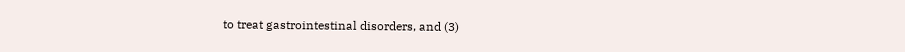to treat gastrointestinal disorders, and (3)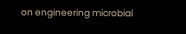on engineering microbial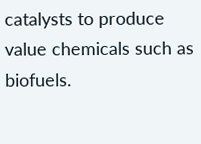catalysts to produce value chemicals such as biofuels.